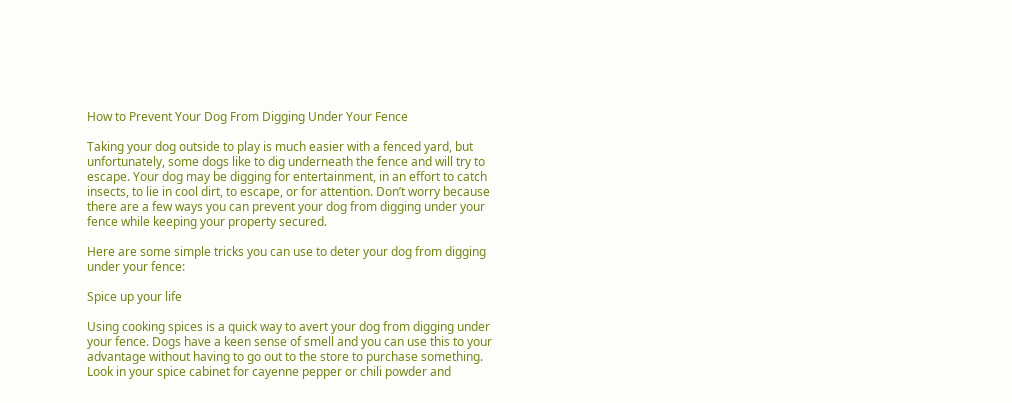How to Prevent Your Dog From Digging Under Your Fence

Taking your dog outside to play is much easier with a fenced yard, but unfortunately, some dogs like to dig underneath the fence and will try to escape. Your dog may be digging for entertainment, in an effort to catch insects, to lie in cool dirt, to escape, or for attention. Don’t worry because there are a few ways you can prevent your dog from digging under your fence while keeping your property secured.

Here are some simple tricks you can use to deter your dog from digging under your fence:

Spice up your life

Using cooking spices is a quick way to avert your dog from digging under your fence. Dogs have a keen sense of smell and you can use this to your advantage without having to go out to the store to purchase something. Look in your spice cabinet for cayenne pepper or chili powder and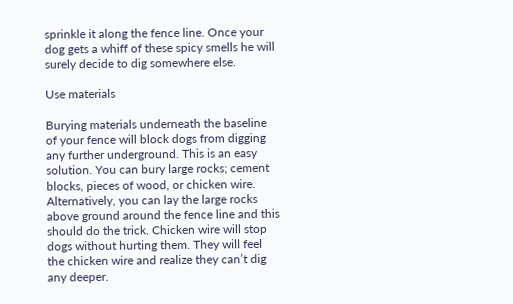sprinkle it along the fence line. Once your dog gets a whiff of these spicy smells he will surely decide to dig somewhere else.

Use materials

Burying materials underneath the baseline of your fence will block dogs from digging any further underground. This is an easy solution. You can bury large rocks; cement blocks, pieces of wood, or chicken wire. Alternatively, you can lay the large rocks above ground around the fence line and this should do the trick. Chicken wire will stop dogs without hurting them. They will feel the chicken wire and realize they can’t dig any deeper.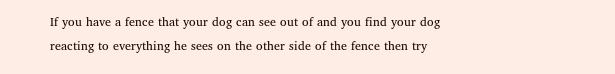If you have a fence that your dog can see out of and you find your dog reacting to everything he sees on the other side of the fence then try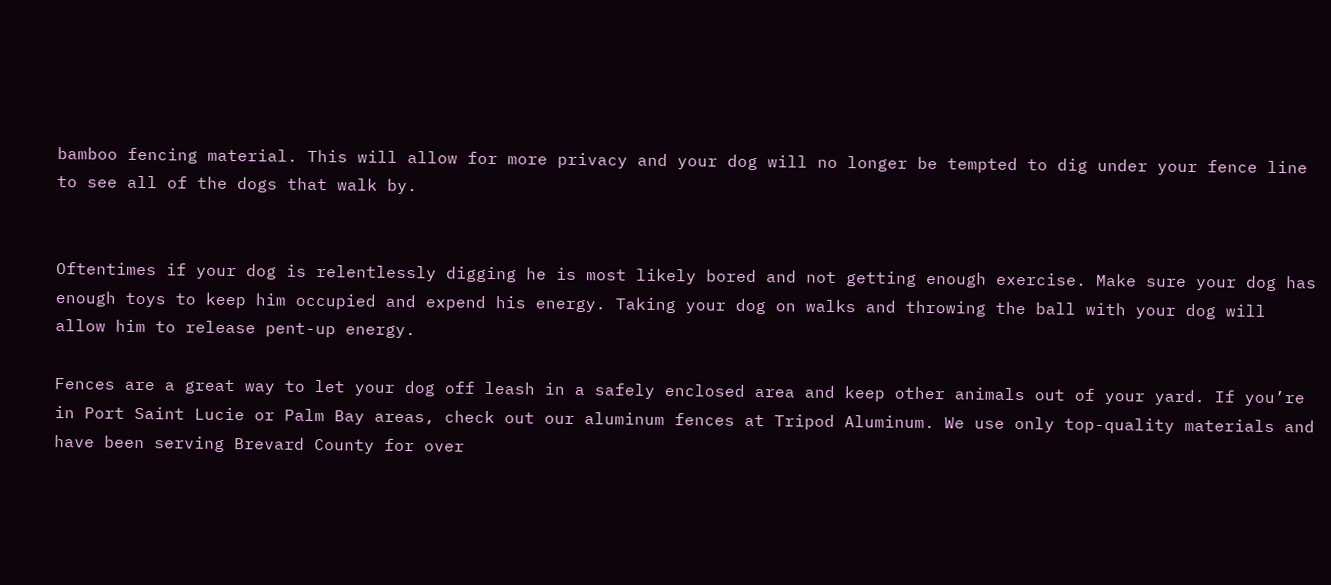bamboo fencing material. This will allow for more privacy and your dog will no longer be tempted to dig under your fence line to see all of the dogs that walk by.


Oftentimes if your dog is relentlessly digging he is most likely bored and not getting enough exercise. Make sure your dog has enough toys to keep him occupied and expend his energy. Taking your dog on walks and throwing the ball with your dog will allow him to release pent-up energy.

Fences are a great way to let your dog off leash in a safely enclosed area and keep other animals out of your yard. If you’re in Port Saint Lucie or Palm Bay areas, check out our aluminum fences at Tripod Aluminum. We use only top-quality materials and have been serving Brevard County for over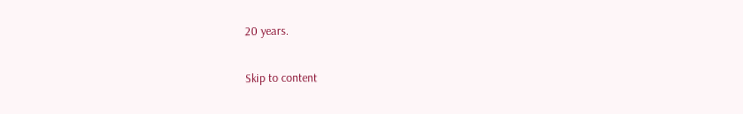20 years.

Skip to content